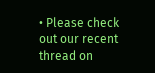• Please check out our recent thread on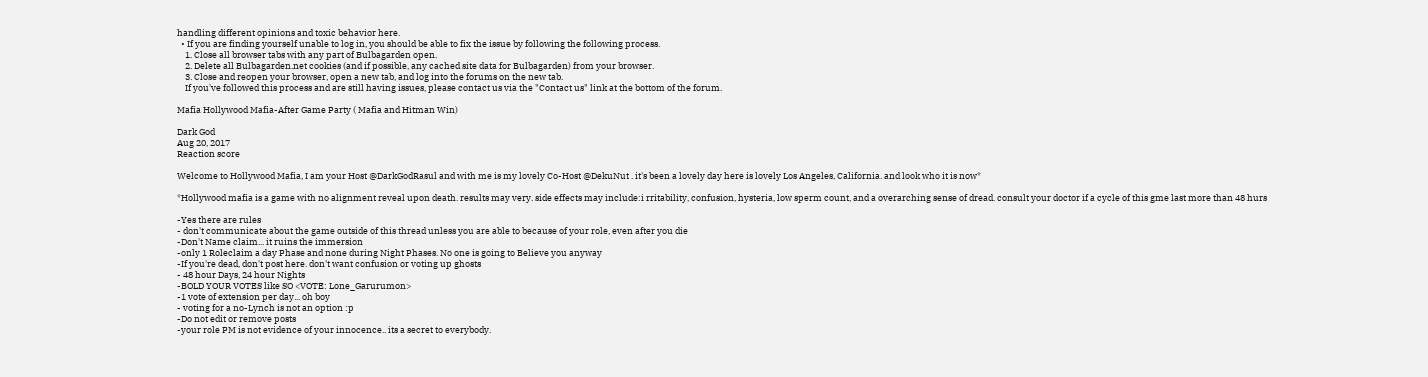handling different opinions and toxic behavior here.
  • If you are finding yourself unable to log in, you should be able to fix the issue by following the following process.
    1. Close all browser tabs with any part of Bulbagarden open.
    2. Delete all Bulbagarden.net cookies (and if possible, any cached site data for Bulbagarden) from your browser.
    3. Close and reopen your browser, open a new tab, and log into the forums on the new tab.
    If you've followed this process and are still having issues, please contact us via the "Contact us" link at the bottom of the forum.

Mafia Hollywood Mafia-After Game Party ( Mafia and Hitman Win)

Dark God
Aug 20, 2017
Reaction score

Welcome to Hollywood Mafia, I am your Host @DarkGodRasul and with me is my lovely Co-Host @DekuNut . it's been a lovely day here is lovely Los Angeles, California. and look who it is now*

*Hollywood mafia is a game with no alignment reveal upon death. results may very. side effects may include:i rritability, confusion, hysteria, low sperm count, and a overarching sense of dread. consult your doctor if a cycle of this gme last more than 48 hurs

-Yes there are rules
- don't communicate about the game outside of this thread unless you are able to because of your role, even after you die
-Don't Name claim... it ruins the immersion
-only 1 Roleclaim a day Phase and none during Night Phases. No one is going to Believe you anyway
-If you're dead, don't post here. don't want confusion or voting up ghosts
- 48 hour Days, 24 hour Nights
-BOLD YOUR VOTES like SO <VOTE: Lone_Garurumon>
-1 vote of extension per day... oh boy
- voting for a no-Lynch is not an option :p
-Do not edit or remove posts
-your role PM is not evidence of your innocence.. its a secret to everybody.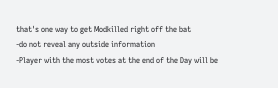that's one way to get Modkilled right off the bat
-do not reveal any outside information
-Player with the most votes at the end of the Day will be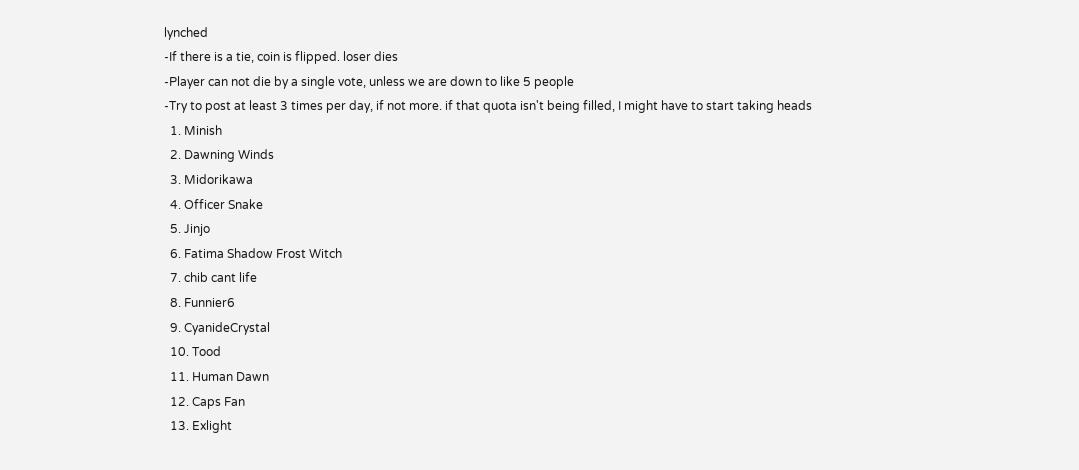lynched
-If there is a tie, coin is flipped. loser dies
-Player can not die by a single vote, unless we are down to like 5 people
-Try to post at least 3 times per day, if not more. if that quota isn't being filled, I might have to start taking heads
  1. Minish
  2. Dawning Winds
  3. Midorikawa
  4. Officer Snake
  5. Jinjo
  6. Fatima Shadow Frost Witch
  7. chib cant life
  8. Funnier6
  9. CyanideCrystal
  10. Tood
  11. Human Dawn
  12. Caps Fan
  13. Exlight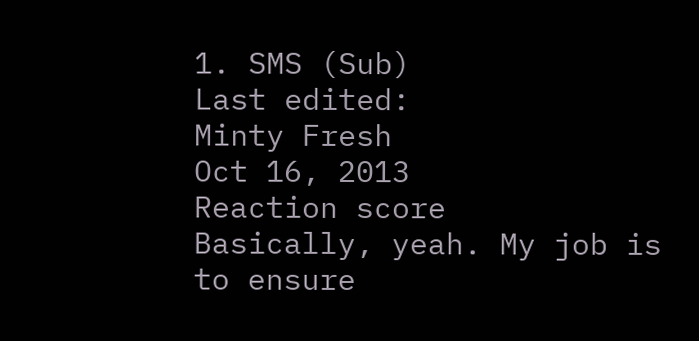1. SMS (Sub)
Last edited:
Minty Fresh
Oct 16, 2013
Reaction score
Basically, yeah. My job is to ensure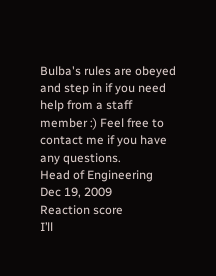Bulba's rules are obeyed and step in if you need help from a staff member :) Feel free to contact me if you have any questions.
Head of Engineering
Dec 19, 2009
Reaction score
I’ll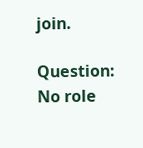join.

Question: No role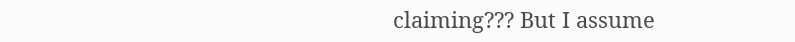claiming??? But I assume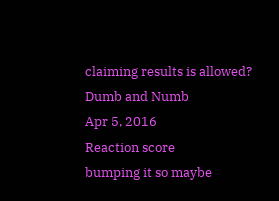claiming results is allowed?
Dumb and Numb
Apr 5, 2016
Reaction score
bumping it so maybe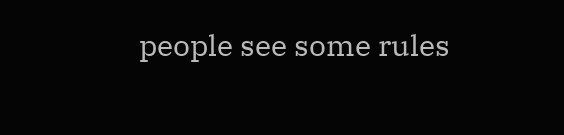people see some rules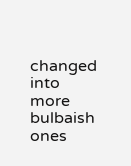changed into more bulbaish ones